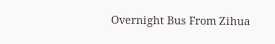Overnight Bus From Zihua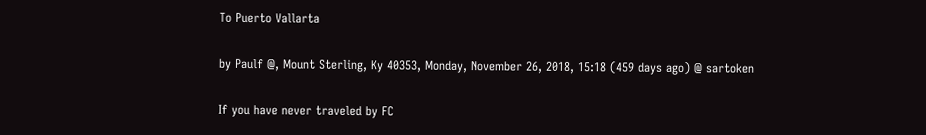To Puerto Vallarta

by Paulf @, Mount Sterling, Ky 40353, Monday, November 26, 2018, 15:18 (459 days ago) @ sartoken

If you have never traveled by FC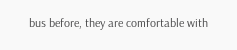bus before, they are comfortable with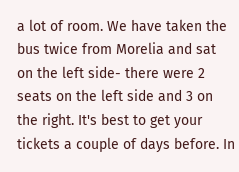a lot of room. We have taken the bus twice from Morelia and sat on the left side- there were 2 seats on the left side and 3 on the right. It's best to get your tickets a couple of days before. In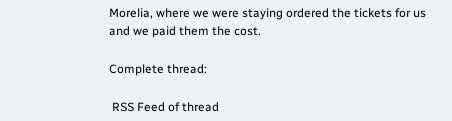Morelia, where we were staying ordered the tickets for us and we paid them the cost.

Complete thread:

 RSS Feed of thread